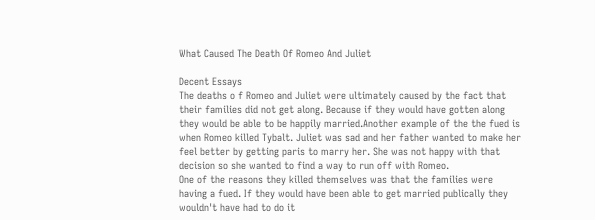What Caused The Death Of Romeo And Juliet

Decent Essays
The deaths o f Romeo and Juliet were ultimately caused by the fact that their families did not get along. Because if they would have gotten along they would be able to be happily married.Another example of the the fued is when Romeo killed Tybalt. Juliet was sad and her father wanted to make her feel better by getting paris to marry her. She was not happy with that decision so she wanted to find a way to run off with Romeo.
One of the reasons they killed themselves was that the families were having a fued. If they would have been able to get married publically they wouldn't have had to do it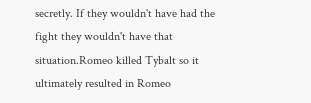secretly. If they wouldn't have had the fight they wouldn't have that situation.Romeo killed Tybalt so it ultimately resulted in Romeo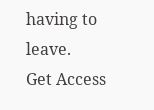having to leave.
Get Access